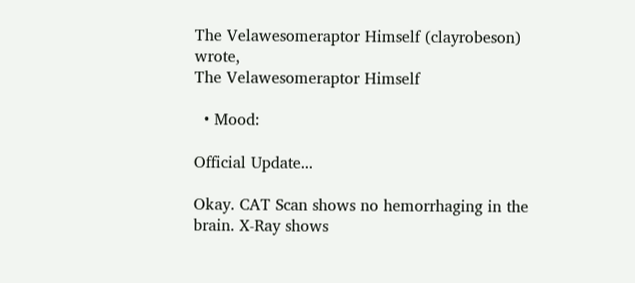The Velawesomeraptor Himself (clayrobeson) wrote,
The Velawesomeraptor Himself

  • Mood:

Official Update...

Okay. CAT Scan shows no hemorrhaging in the brain. X-Ray shows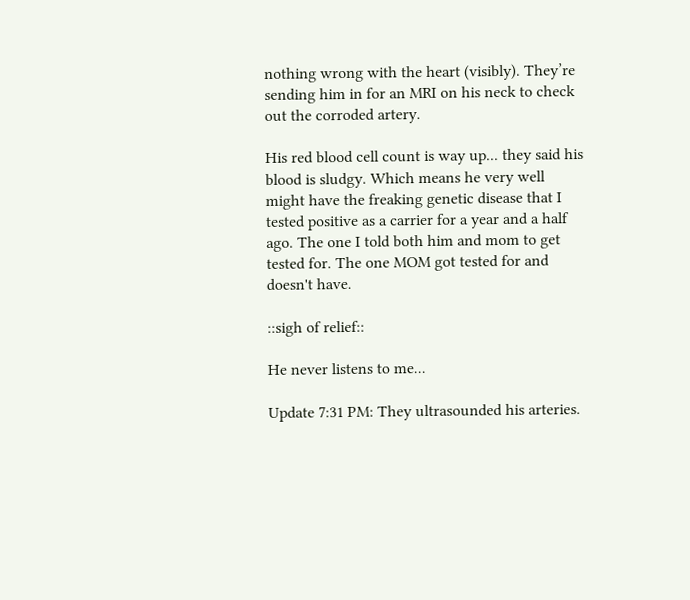nothing wrong with the heart (visibly). They’re sending him in for an MRI on his neck to check out the corroded artery.

His red blood cell count is way up... they said his blood is sludgy. Which means he very well might have the freaking genetic disease that I tested positive as a carrier for a year and a half ago. The one I told both him and mom to get tested for. The one MOM got tested for and doesn't have.

::sigh of relief::

He never listens to me...

Update 7:31 PM: They ultrasounded his arteries.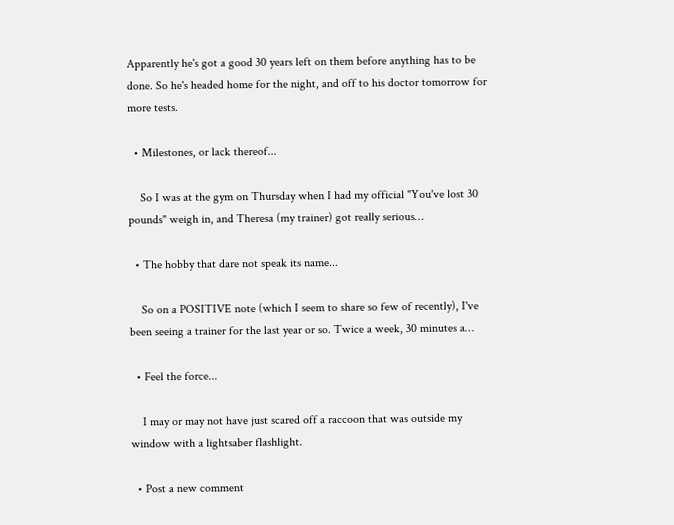Apparently he's got a good 30 years left on them before anything has to be done. So he's headed home for the night, and off to his doctor tomorrow for more tests.

  • Milestones, or lack thereof...

    So I was at the gym on Thursday when I had my official "You've lost 30 pounds" weigh in, and Theresa (my trainer) got really serious…

  • The hobby that dare not speak its name...

    So on a POSITIVE note (which I seem to share so few of recently), I've been seeing a trainer for the last year or so. Twice a week, 30 minutes a…

  • Feel the force...

    I may or may not have just scared off a raccoon that was outside my window with a lightsaber flashlight.

  • Post a new comment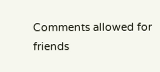Comments allowed for friends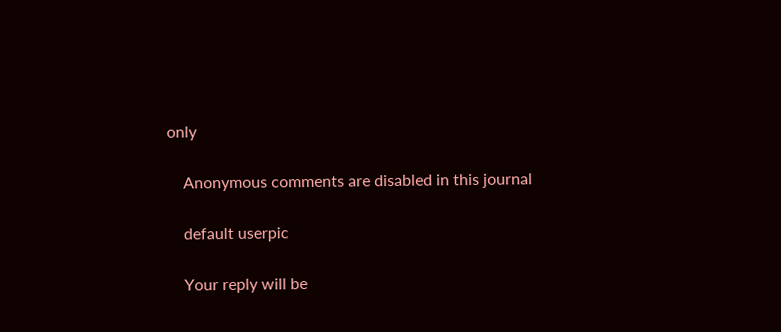only

    Anonymous comments are disabled in this journal

    default userpic

    Your reply will be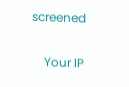screened

    Your IP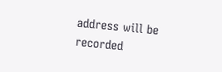address will be recorded